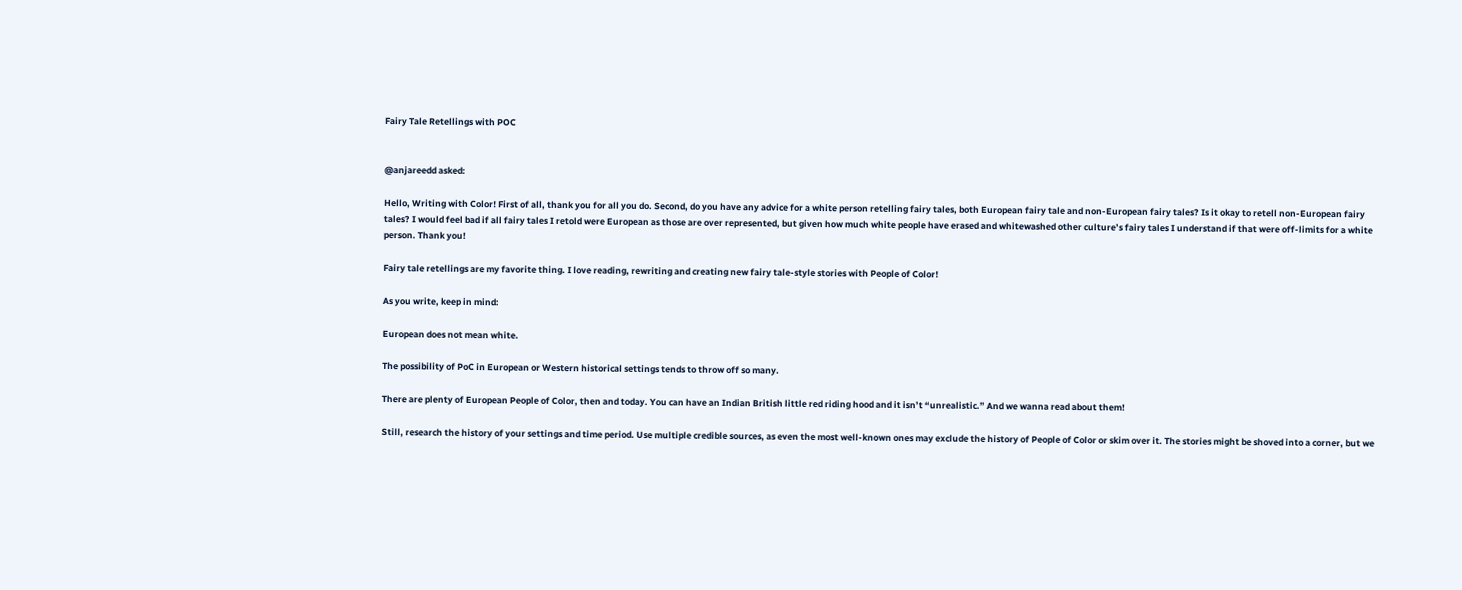Fairy Tale Retellings with POC


@anjareedd asked:

Hello, Writing with Color! First of all, thank you for all you do. Second, do you have any advice for a white person retelling fairy tales, both European fairy tale and non-European fairy tales? Is it okay to retell non-European fairy tales? I would feel bad if all fairy tales I retold were European as those are over represented, but given how much white people have erased and whitewashed other culture’s fairy tales I understand if that were off-limits for a white person. Thank you!

Fairy tale retellings are my favorite thing. I love reading, rewriting and creating new fairy tale-style stories with People of Color!

As you write, keep in mind:

European does not mean white.

The possibility of PoC in European or Western historical settings tends to throw off so many.

There are plenty of European People of Color, then and today. You can have an Indian British little red riding hood and it isn’t “unrealistic.” And we wanna read about them!

Still, research the history of your settings and time period. Use multiple credible sources, as even the most well-known ones may exclude the history of People of Color or skim over it. The stories might be shoved into a corner, but we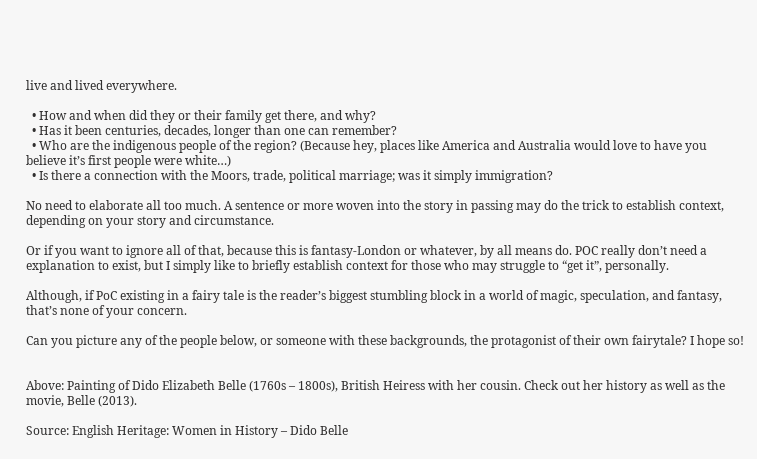live and lived everywhere.

  • How and when did they or their family get there, and why?
  • Has it been centuries, decades, longer than one can remember?
  • Who are the indigenous people of the region? (Because hey, places like America and Australia would love to have you believe it’s first people were white…)
  • Is there a connection with the Moors, trade, political marriage; was it simply immigration?

No need to elaborate all too much. A sentence or more woven into the story in passing may do the trick to establish context, depending on your story and circumstance.

Or if you want to ignore all of that, because this is fantasy-London or whatever, by all means do. POC really don’t need a explanation to exist, but I simply like to briefly establish context for those who may struggle to “get it”, personally.

Although, if PoC existing in a fairy tale is the reader’s biggest stumbling block in a world of magic, speculation, and fantasy, that’s none of your concern.

Can you picture any of the people below, or someone with these backgrounds, the protagonist of their own fairytale? I hope so!


Above: Painting of Dido Elizabeth Belle (1760s – 1800s), British Heiress with her cousin. Check out her history as well as the movie, Belle (2013).

Source: English Heritage: Women in History – Dido Belle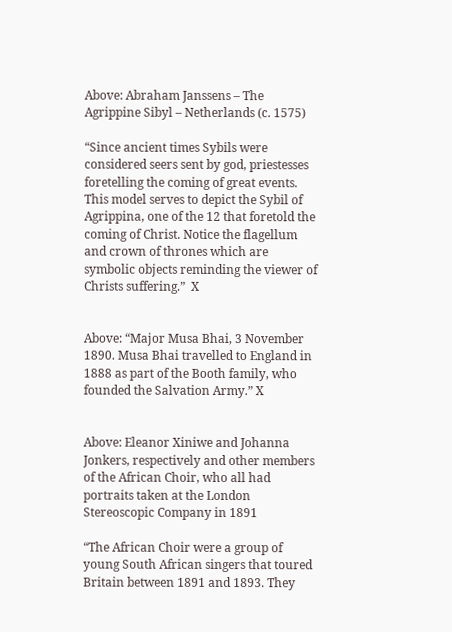Above: Abraham Janssens – The Agrippine Sibyl – Netherlands (c. 1575)

“Since ancient times Sybils were considered seers sent by god, priestesses foretelling the coming of great events. This model serves to depict the Sybil of Agrippina, one of the 12 that foretold the coming of Christ. Notice the flagellum and crown of thrones which are symbolic objects reminding the viewer of Christs suffering.”  X


Above: “Major Musa Bhai, 3 November 1890. Musa Bhai travelled to England in 1888 as part of the Booth family, who founded the Salvation Army.” X


Above: Eleanor Xiniwe and Johanna Jonkers, respectively and other members of the African Choir, who all had portraits taken at the London Stereoscopic Company in 1891

“The African Choir were a group of young South African singers that toured Britain between 1891 and 1893. They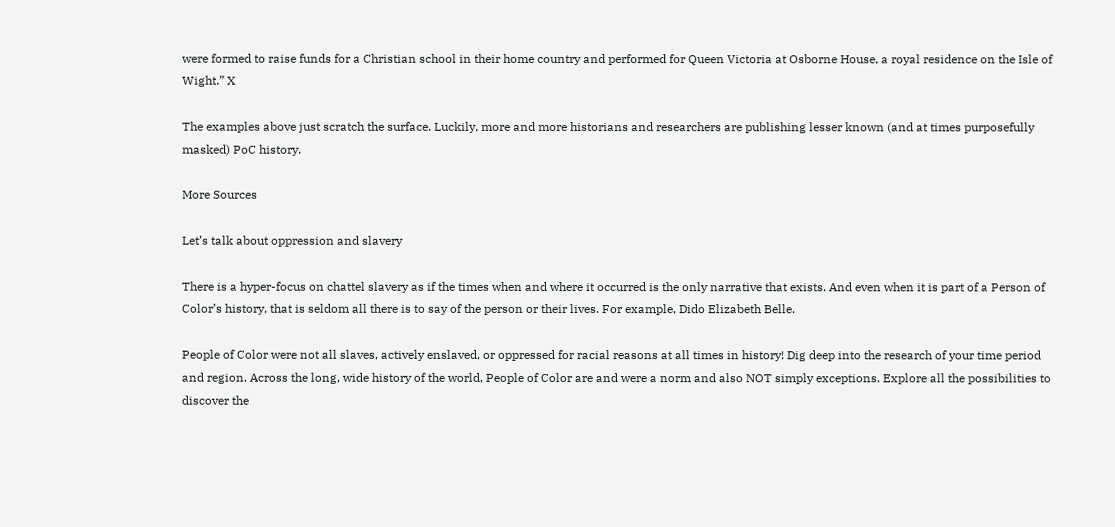were formed to raise funds for a Christian school in their home country and performed for Queen Victoria at Osborne House, a royal residence on the Isle of Wight.” X

The examples above just scratch the surface. Luckily, more and more historians and researchers are publishing lesser known (and at times purposefully masked) PoC history.

More Sources

Let’s talk about oppression and slavery

There is a hyper-focus on chattel slavery as if the times when and where it occurred is the only narrative that exists. And even when it is part of a Person of Color’s history, that is seldom all there is to say of the person or their lives. For example, Dido Elizabeth Belle.

People of Color were not all slaves, actively enslaved, or oppressed for racial reasons at all times in history! Dig deep into the research of your time period and region. Across the long, wide history of the world, People of Color are and were a norm and also NOT simply exceptions. Explore all the possibilities to discover the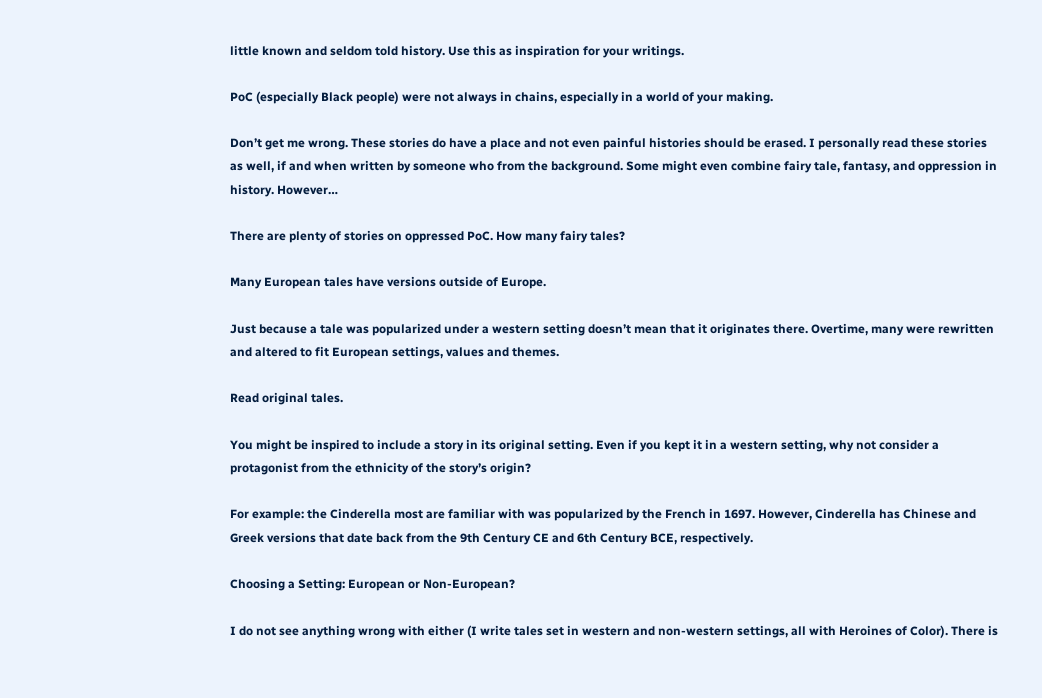little known and seldom told history. Use this as inspiration for your writings.

PoC (especially Black people) were not always in chains, especially in a world of your making.

Don’t get me wrong. These stories do have a place and not even painful histories should be erased. I personally read these stories as well, if and when written by someone who from the background. Some might even combine fairy tale, fantasy, and oppression in history. However…

There are plenty of stories on oppressed PoC. How many fairy tales?

Many European tales have versions outside of Europe.

Just because a tale was popularized under a western setting doesn’t mean that it originates there. Overtime, many were rewritten and altered to fit European settings, values and themes.

Read original tales.

You might be inspired to include a story in its original setting. Even if you kept it in a western setting, why not consider a protagonist from the ethnicity of the story’s origin?

For example: the Cinderella most are familiar with was popularized by the French in 1697. However, Cinderella has Chinese and Greek versions that date back from the 9th Century CE and 6th Century BCE, respectively.

Choosing a Setting: European or Non-European?

I do not see anything wrong with either (I write tales set in western and non-western settings, all with Heroines of Color). There is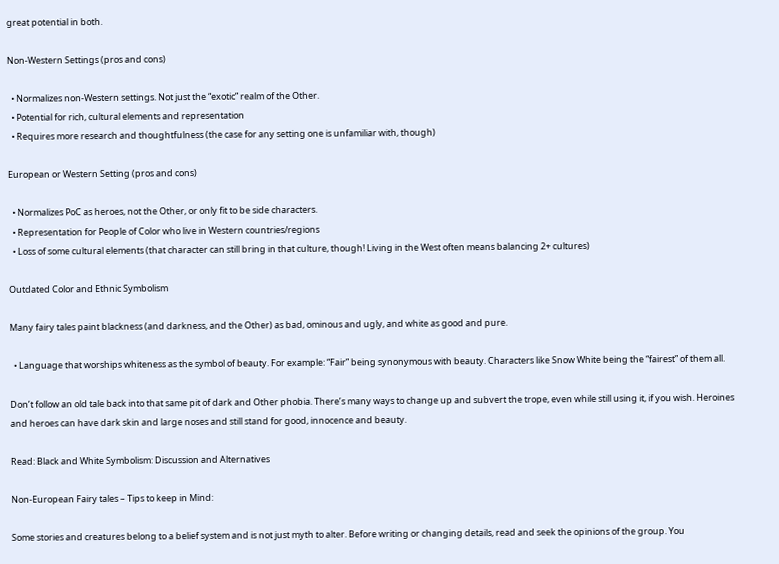great potential in both.

Non-Western Settings (pros and cons)

  • Normalizes non-Western settings. Not just the “exotic” realm of the Other.
  • Potential for rich, cultural elements and representation
  • Requires more research and thoughtfulness (the case for any setting one is unfamiliar with, though)

European or Western Setting (pros and cons)

  • Normalizes PoC as heroes, not the Other, or only fit to be side characters.
  • Representation for People of Color who live in Western countries/regions
  • Loss of some cultural elements (that character can still bring in that culture, though! Living in the West often means balancing 2+ cultures)

Outdated Color and Ethnic Symbolism

Many fairy tales paint blackness (and darkness, and the Other) as bad, ominous and ugly, and white as good and pure.

  • Language that worships whiteness as the symbol of beauty. For example: “Fair” being synonymous with beauty. Characters like Snow White being the “fairest” of them all.

Don’t follow an old tale back into that same pit of dark and Other phobia. There’s many ways to change up and subvert the trope, even while still using it, if you wish. Heroines and heroes can have dark skin and large noses and still stand for good, innocence and beauty.

Read: Black and White Symbolism: Discussion and Alternatives

Non-European Fairy tales – Tips to keep in Mind:

Some stories and creatures belong to a belief system and is not just myth to alter. Before writing or changing details, read and seek the opinions of the group. You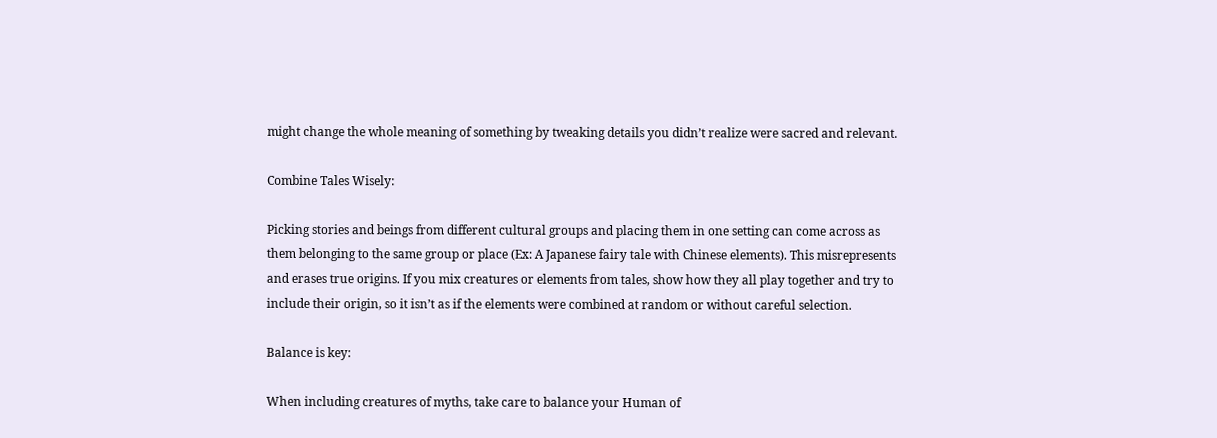might change the whole meaning of something by tweaking details you didn’t realize were sacred and relevant.

Combine Tales Wisely:

Picking stories and beings from different cultural groups and placing them in one setting can come across as them belonging to the same group or place (Ex: A Japanese fairy tale with Chinese elements). This misrepresents and erases true origins. If you mix creatures or elements from tales, show how they all play together and try to include their origin, so it isn’t as if the elements were combined at random or without careful selection.

Balance is key:

When including creatures of myths, take care to balance your Human of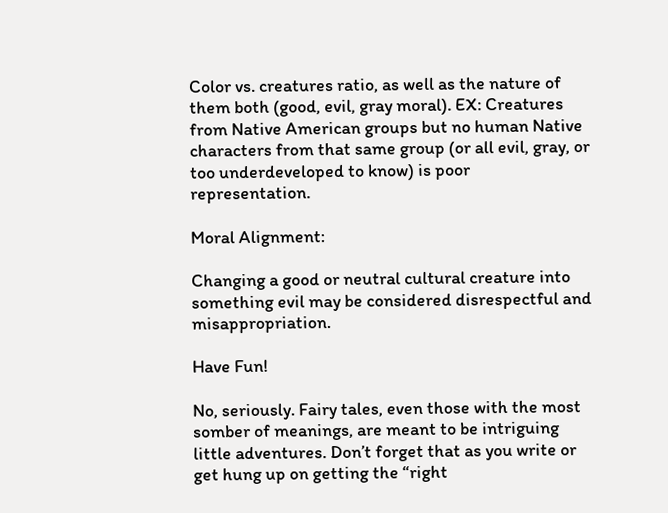Color vs. creatures ratio, as well as the nature of them both (good, evil, gray moral). EX: Creatures from Native American groups but no human Native characters from that same group (or all evil, gray, or too underdeveloped to know) is poor representation.

Moral Alignment:

Changing a good or neutral cultural creature into something evil may be considered disrespectful and misappropriation.

Have Fun!

No, seriously. Fairy tales, even those with the most somber of meanings, are meant to be intriguing little adventures. Don’t forget that as you write or get hung up on getting the “right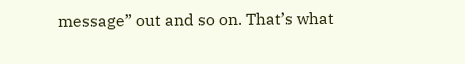message” out and so on. That’s what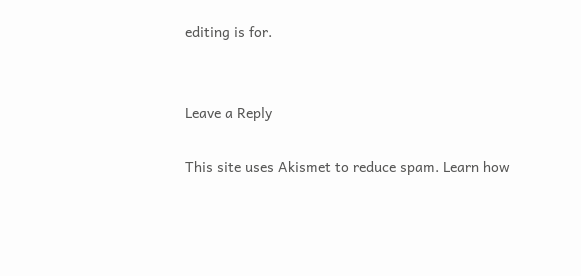editing is for.


Leave a Reply

This site uses Akismet to reduce spam. Learn how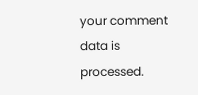your comment data is processed.